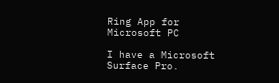Ring App for Microsoft PC

I have a Microsoft Surface Pro.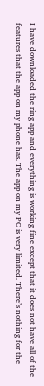I have downloaded the ring app and everything is working fine except that it does not have all of the features that the app on my phone has. The app on my PC is very limited. There’s nothing for the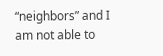“neighbors” and I am not able to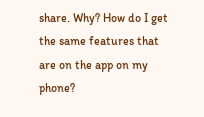share. Why? How do I get the same features that are on the app on my phone?